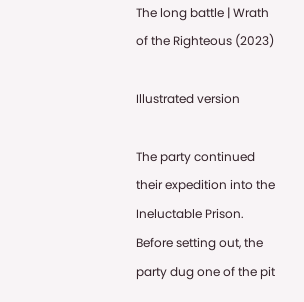The long battle | Wrath of the Righteous (2023)

Illustrated version

The party continued their expedition into the Ineluctable Prison. Before setting out, the party dug one of the pit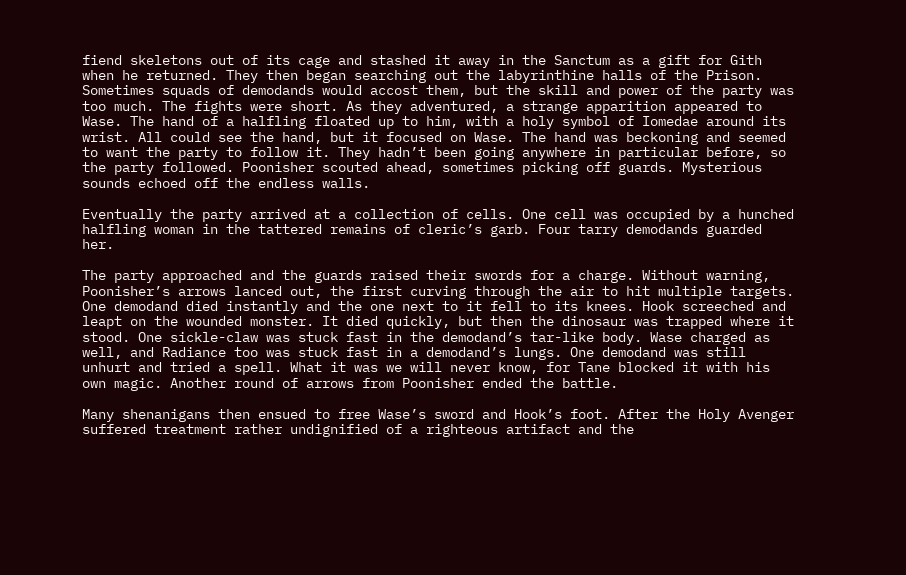fiend skeletons out of its cage and stashed it away in the Sanctum as a gift for Gith when he returned. They then began searching out the labyrinthine halls of the Prison. Sometimes squads of demodands would accost them, but the skill and power of the party was too much. The fights were short. As they adventured, a strange apparition appeared to Wase. The hand of a halfling floated up to him, with a holy symbol of Iomedae around its wrist. All could see the hand, but it focused on Wase. The hand was beckoning and seemed to want the party to follow it. They hadn’t been going anywhere in particular before, so the party followed. Poonisher scouted ahead, sometimes picking off guards. Mysterious sounds echoed off the endless walls.

Eventually the party arrived at a collection of cells. One cell was occupied by a hunched halfling woman in the tattered remains of cleric’s garb. Four tarry demodands guarded her.

The party approached and the guards raised their swords for a charge. Without warning, Poonisher’s arrows lanced out, the first curving through the air to hit multiple targets. One demodand died instantly and the one next to it fell to its knees. Hook screeched and leapt on the wounded monster. It died quickly, but then the dinosaur was trapped where it stood. One sickle-claw was stuck fast in the demodand’s tar-like body. Wase charged as well, and Radiance too was stuck fast in a demodand’s lungs. One demodand was still unhurt and tried a spell. What it was we will never know, for Tane blocked it with his own magic. Another round of arrows from Poonisher ended the battle.

Many shenanigans then ensued to free Wase’s sword and Hook’s foot. After the Holy Avenger suffered treatment rather undignified of a righteous artifact and the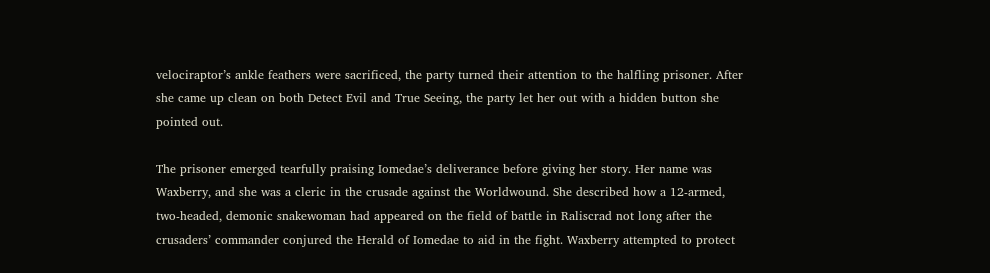velociraptor’s ankle feathers were sacrificed, the party turned their attention to the halfling prisoner. After she came up clean on both Detect Evil and True Seeing, the party let her out with a hidden button she pointed out.

The prisoner emerged tearfully praising Iomedae’s deliverance before giving her story. Her name was Waxberry, and she was a cleric in the crusade against the Worldwound. She described how a 12-armed, two-headed, demonic snakewoman had appeared on the field of battle in Raliscrad not long after the crusaders’ commander conjured the Herald of Iomedae to aid in the fight. Waxberry attempted to protect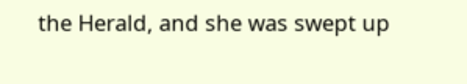the Herald, and she was swept up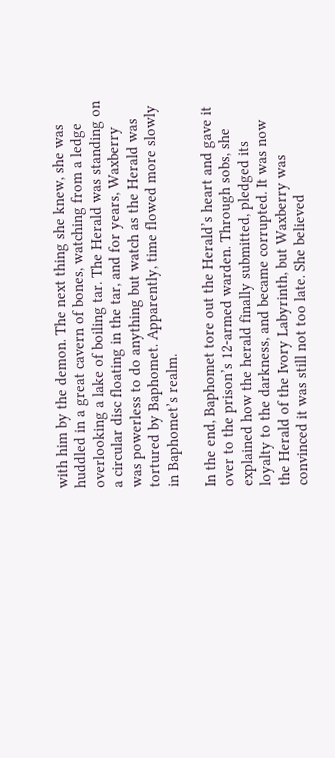with him by the demon. The next thing she knew, she was huddled in a great cavern of bones, watching from a ledge overlooking a lake of boiling tar. The Herald was standing on a circular disc floating in the tar, and for years, Waxberry was powerless to do anything but watch as the Herald was tortured by Baphomet. Apparently, time flowed more slowly in Baphomet’s realm.

In the end, Baphomet tore out the Herald’s heart and gave it over to the prison’s 12-armed warden. Through sobs, she explained how the herald finally submitted, pledged its loyalty to the darkness, and became corrupted. It was now the Herald of the Ivory Labyrinth, but Waxberry was convinced it was still not too late. She believed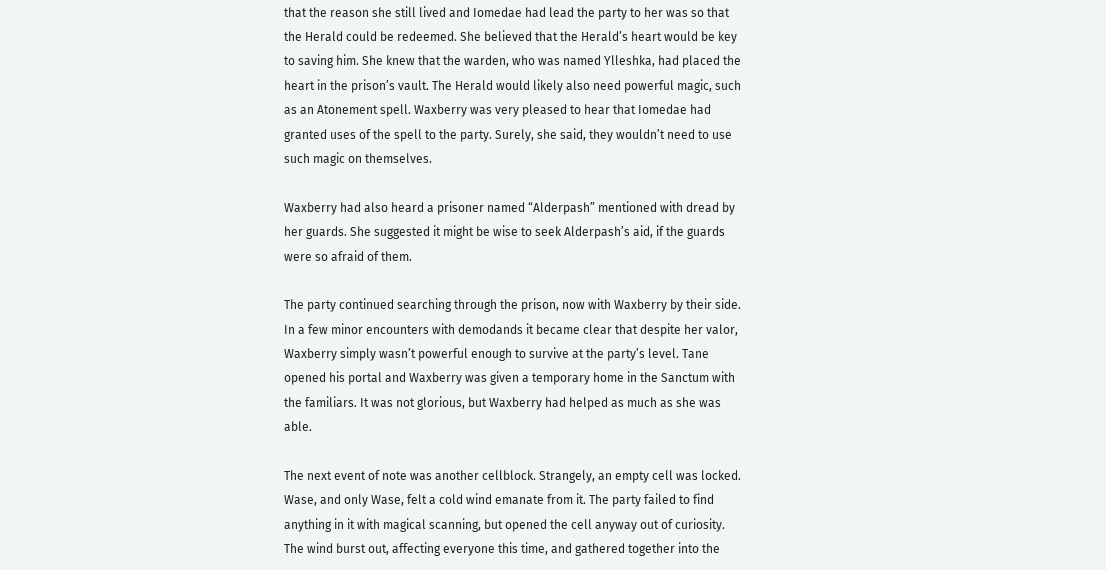that the reason she still lived and Iomedae had lead the party to her was so that the Herald could be redeemed. She believed that the Herald’s heart would be key to saving him. She knew that the warden, who was named Ylleshka, had placed the heart in the prison’s vault. The Herald would likely also need powerful magic, such as an Atonement spell. Waxberry was very pleased to hear that Iomedae had granted uses of the spell to the party. Surely, she said, they wouldn’t need to use such magic on themselves.

Waxberry had also heard a prisoner named “Alderpash” mentioned with dread by her guards. She suggested it might be wise to seek Alderpash’s aid, if the guards were so afraid of them.

The party continued searching through the prison, now with Waxberry by their side. In a few minor encounters with demodands it became clear that despite her valor, Waxberry simply wasn’t powerful enough to survive at the party’s level. Tane opened his portal and Waxberry was given a temporary home in the Sanctum with the familiars. It was not glorious, but Waxberry had helped as much as she was able.

The next event of note was another cellblock. Strangely, an empty cell was locked. Wase, and only Wase, felt a cold wind emanate from it. The party failed to find anything in it with magical scanning, but opened the cell anyway out of curiosity. The wind burst out, affecting everyone this time, and gathered together into the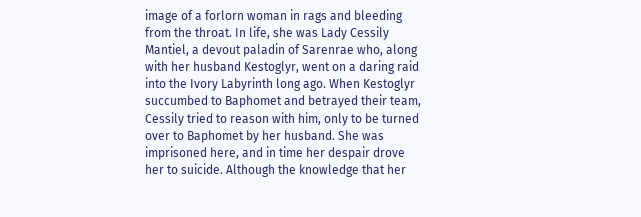image of a forlorn woman in rags and bleeding from the throat. In life, she was Lady Cessily Mantiel, a devout paladin of Sarenrae who, along with her husband Kestoglyr, went on a daring raid into the Ivory Labyrinth long ago. When Kestoglyr succumbed to Baphomet and betrayed their team, Cessily tried to reason with him, only to be turned over to Baphomet by her husband. She was imprisoned here, and in time her despair drove her to suicide. Although the knowledge that her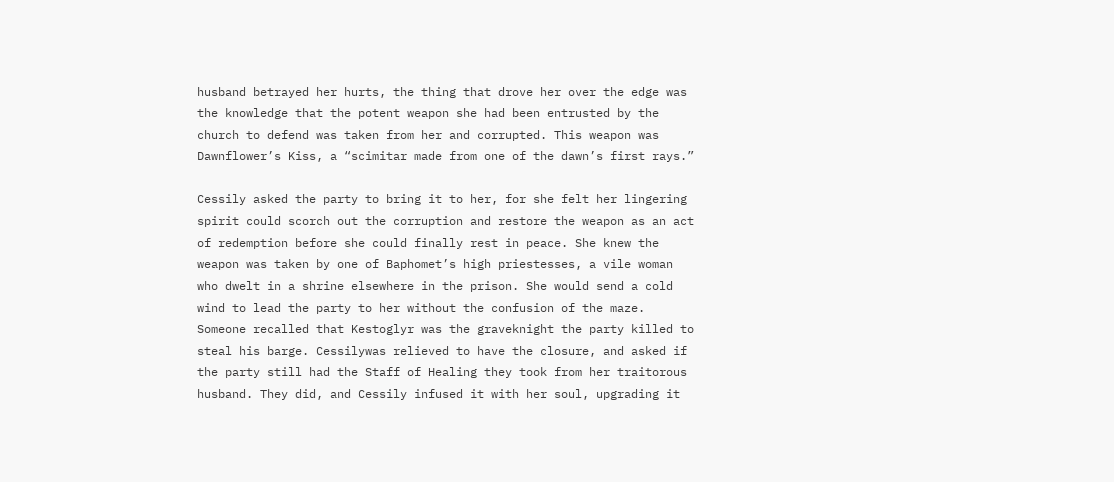husband betrayed her hurts, the thing that drove her over the edge was the knowledge that the potent weapon she had been entrusted by the church to defend was taken from her and corrupted. This weapon was Dawnflower’s Kiss, a “scimitar made from one of the dawn’s first rays.”

Cessily asked the party to bring it to her, for she felt her lingering spirit could scorch out the corruption and restore the weapon as an act of redemption before she could finally rest in peace. She knew the weapon was taken by one of Baphomet’s high priestesses, a vile woman who dwelt in a shrine elsewhere in the prison. She would send a cold wind to lead the party to her without the confusion of the maze. Someone recalled that Kestoglyr was the graveknight the party killed to steal his barge. Cessilywas relieved to have the closure, and asked if the party still had the Staff of Healing they took from her traitorous husband. They did, and Cessily infused it with her soul, upgrading it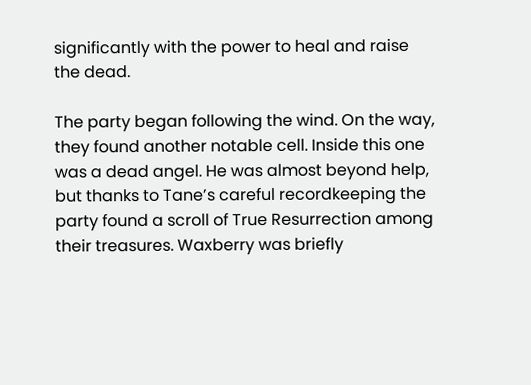significantly with the power to heal and raise the dead.

The party began following the wind. On the way, they found another notable cell. Inside this one was a dead angel. He was almost beyond help, but thanks to Tane’s careful recordkeeping the party found a scroll of True Resurrection among their treasures. Waxberry was briefly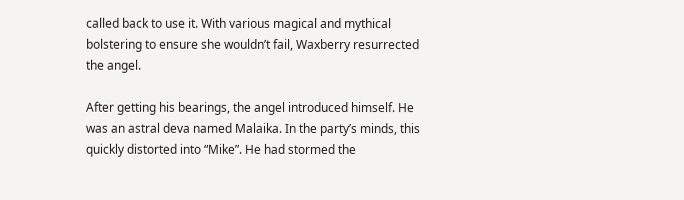called back to use it. With various magical and mythical bolstering to ensure she wouldn’t fail, Waxberry resurrected the angel.

After getting his bearings, the angel introduced himself. He was an astral deva named Malaika. In the party’s minds, this quickly distorted into “Mike”. He had stormed the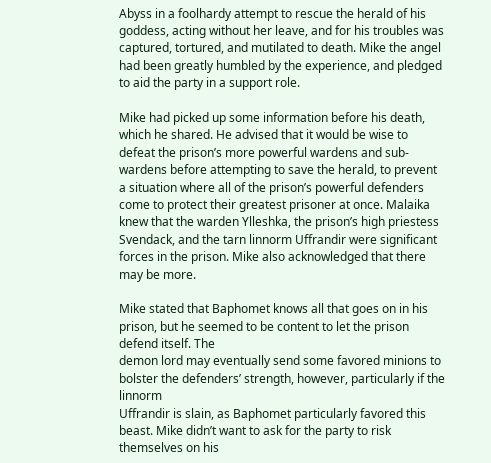Abyss in a foolhardy attempt to rescue the herald of his goddess, acting without her leave, and for his troubles was captured, tortured, and mutilated to death. Mike the angel had been greatly humbled by the experience, and pledged to aid the party in a support role.

Mike had picked up some information before his death, which he shared. He advised that it would be wise to defeat the prison’s more powerful wardens and sub-wardens before attempting to save the herald, to prevent a situation where all of the prison’s powerful defenders come to protect their greatest prisoner at once. Malaika knew that the warden Ylleshka, the prison’s high priestess Svendack, and the tarn linnorm Uffrandir were significant forces in the prison. Mike also acknowledged that there may be more.

Mike stated that Baphomet knows all that goes on in his prison, but he seemed to be content to let the prison defend itself. The
demon lord may eventually send some favored minions to bolster the defenders’ strength, however, particularly if the linnorm
Uffrandir is slain, as Baphomet particularly favored this beast. Mike didn’t want to ask for the party to risk themselves on his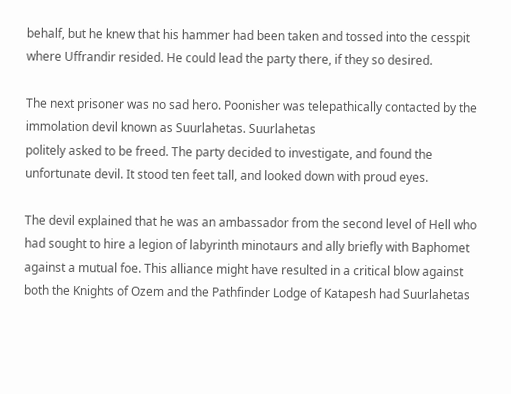behalf, but he knew that his hammer had been taken and tossed into the cesspit where Uffrandir resided. He could lead the party there, if they so desired.

The next prisoner was no sad hero. Poonisher was telepathically contacted by the immolation devil known as Suurlahetas. Suurlahetas
politely asked to be freed. The party decided to investigate, and found the unfortunate devil. It stood ten feet tall, and looked down with proud eyes.

The devil explained that he was an ambassador from the second level of Hell who had sought to hire a legion of labyrinth minotaurs and ally briefly with Baphomet against a mutual foe. This alliance might have resulted in a critical blow against both the Knights of Ozem and the Pathfinder Lodge of Katapesh had Suurlahetas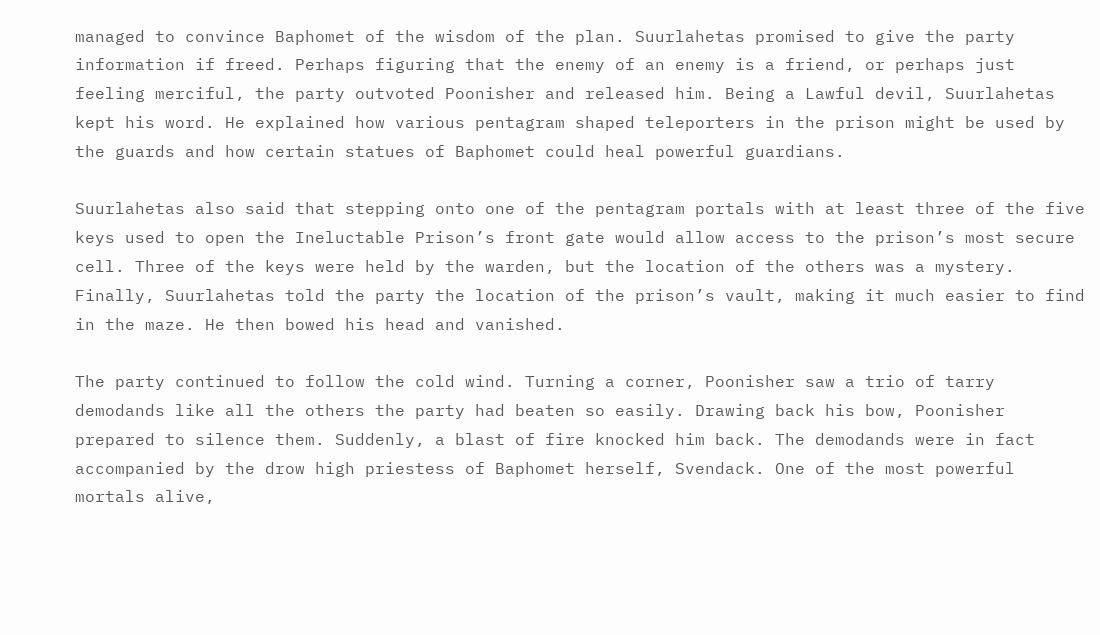managed to convince Baphomet of the wisdom of the plan. Suurlahetas promised to give the party information if freed. Perhaps figuring that the enemy of an enemy is a friend, or perhaps just feeling merciful, the party outvoted Poonisher and released him. Being a Lawful devil, Suurlahetas kept his word. He explained how various pentagram shaped teleporters in the prison might be used by the guards and how certain statues of Baphomet could heal powerful guardians.

Suurlahetas also said that stepping onto one of the pentagram portals with at least three of the five keys used to open the Ineluctable Prison’s front gate would allow access to the prison’s most secure cell. Three of the keys were held by the warden, but the location of the others was a mystery. Finally, Suurlahetas told the party the location of the prison’s vault, making it much easier to find in the maze. He then bowed his head and vanished.

The party continued to follow the cold wind. Turning a corner, Poonisher saw a trio of tarry demodands like all the others the party had beaten so easily. Drawing back his bow, Poonisher prepared to silence them. Suddenly, a blast of fire knocked him back. The demodands were in fact accompanied by the drow high priestess of Baphomet herself, Svendack. One of the most powerful mortals alive,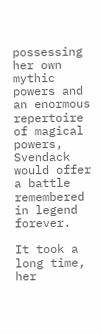possessing her own mythic powers and an enormous repertoire of magical powers, Svendack would offer a battle remembered in legend forever.

It took a long time, her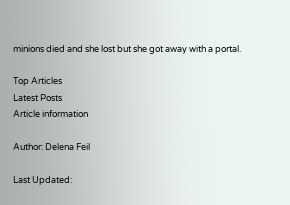minions died and she lost but she got away with a portal.

Top Articles
Latest Posts
Article information

Author: Delena Feil

Last Updated: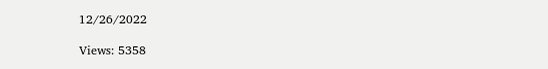12/26/2022

Views: 5358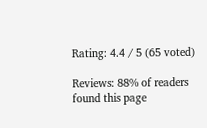Rating: 4.4 / 5 (65 voted)

Reviews: 88% of readers found this page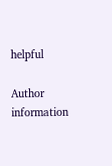helpful

Author information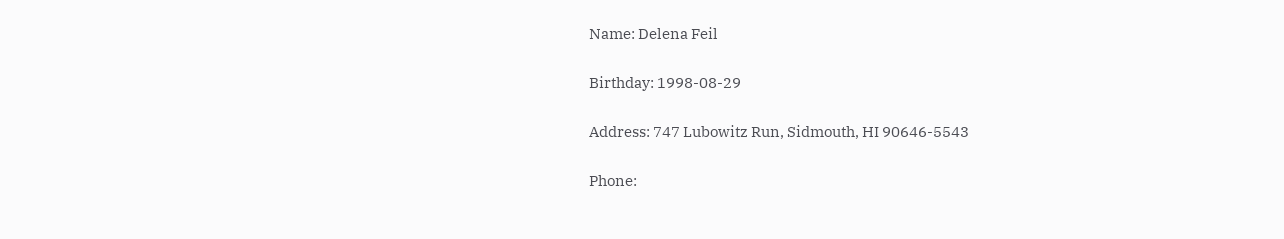Name: Delena Feil

Birthday: 1998-08-29

Address: 747 Lubowitz Run, Sidmouth, HI 90646-5543

Phone: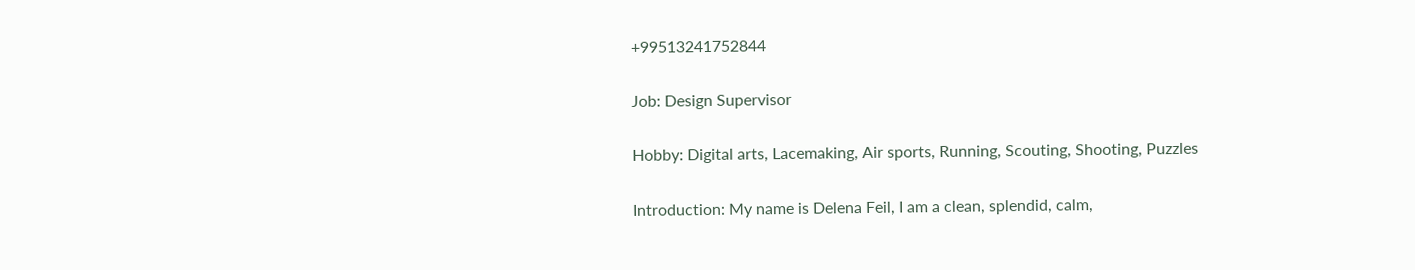+99513241752844

Job: Design Supervisor

Hobby: Digital arts, Lacemaking, Air sports, Running, Scouting, Shooting, Puzzles

Introduction: My name is Delena Feil, I am a clean, splendid, calm,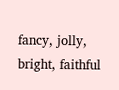fancy, jolly, bright, faithful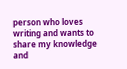person who loves writing and wants to share my knowledge and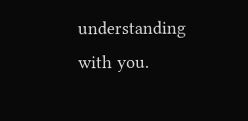understanding with you.